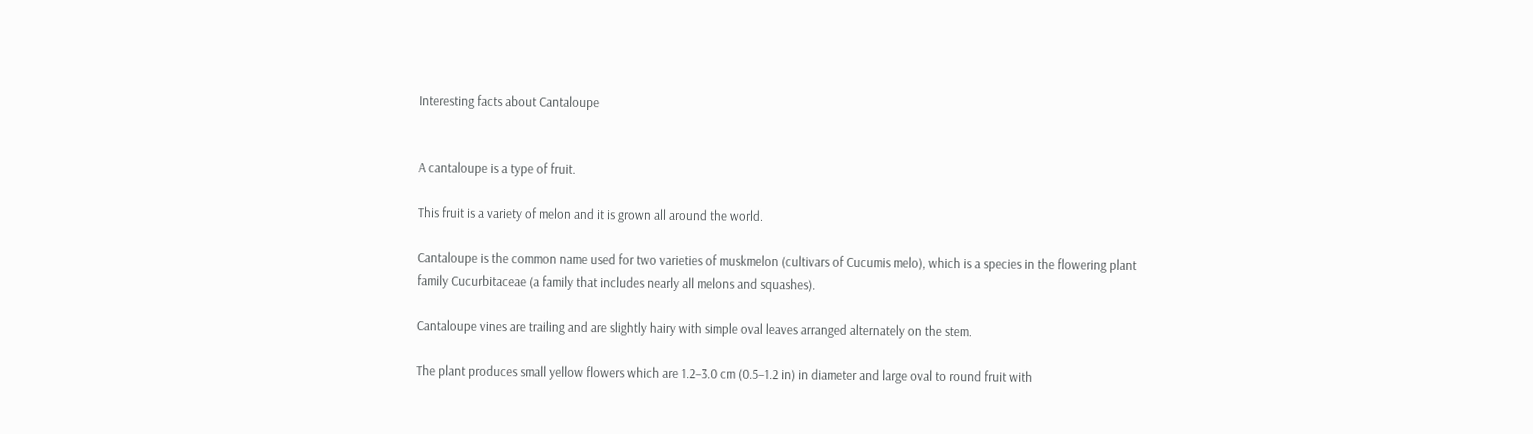Interesting facts about Cantaloupe


A cantaloupe is a type of fruit.

This fruit is a variety of melon and it is grown all around the world.

Cantaloupe is the common name used for two varieties of muskmelon (cultivars of Cucumis melo), which is a species in the flowering plant family Cucurbitaceae (a family that includes nearly all melons and squashes).

Cantaloupe vines are trailing and are slightly hairy with simple oval leaves arranged alternately on the stem.

The plant produces small yellow flowers which are 1.2–3.0 cm (0.5–1.2 in) in diameter and large oval to round fruit with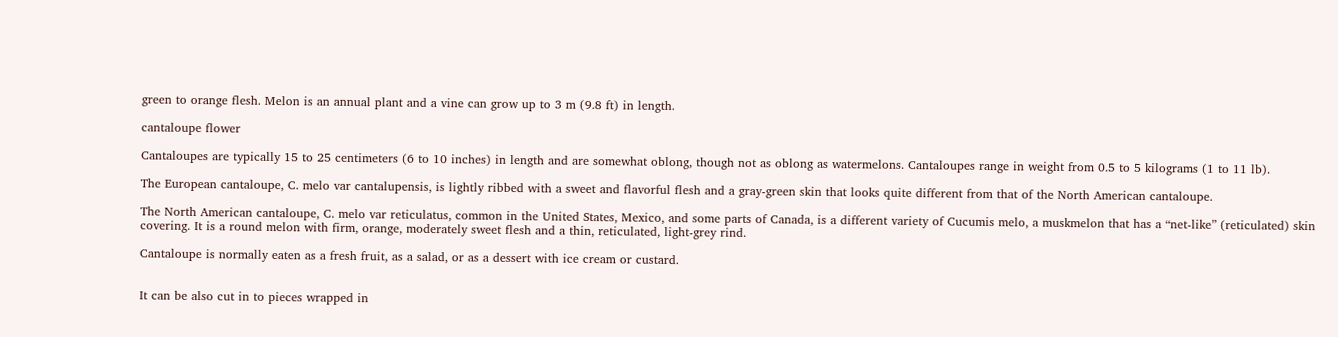green to orange flesh. Melon is an annual plant and a vine can grow up to 3 m (9.8 ft) in length.

cantaloupe flower

Cantaloupes are typically 15 to 25 centimeters (6 to 10 inches) in length and are somewhat oblong, though not as oblong as watermelons. Cantaloupes range in weight from 0.5 to 5 kilograms (1 to 11 lb).

The European cantaloupe, C. melo var cantalupensis, is lightly ribbed with a sweet and flavorful flesh and a gray-green skin that looks quite different from that of the North American cantaloupe.

The North American cantaloupe, C. melo var reticulatus, common in the United States, Mexico, and some parts of Canada, is a different variety of Cucumis melo, a muskmelon that has a “net-like” (reticulated) skin covering. It is a round melon with firm, orange, moderately sweet flesh and a thin, reticulated, light-grey rind.

Cantaloupe is normally eaten as a fresh fruit, as a salad, or as a dessert with ice cream or custard.


It can be also cut in to pieces wrapped in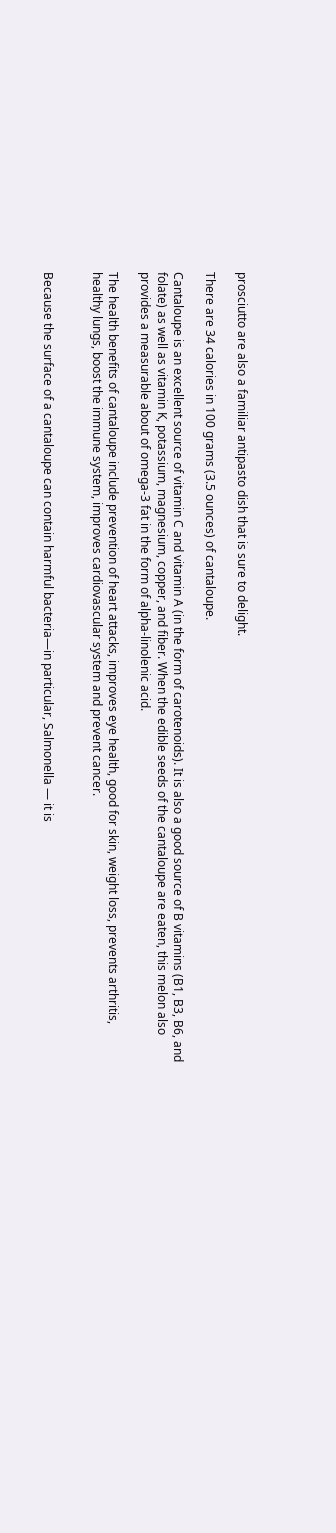prosciutto are also a familiar antipasto dish that is sure to delight.

There are 34 calories in 100 grams (3.5 ounces) of cantaloupe.

Cantaloupe is an excellent source of vitamin C and vitamin A (in the form of carotenoids). It is also a good source of B vitamins (B1, B3, B6, and folate) as well as vitamin K, potassium, magnesium, copper, and fiber. When the edible seeds of the cantaloupe are eaten, this melon also provides a measurable about of omega-3 fat in the form of alpha-linolenic acid.

The health benefits of cantaloupe include prevention of heart attacks, improves eye health, good for skin, weight loss, prevents arthritis, healthy lungs, boost the immune system, improves cardiovascular system and prevent cancer.


Because the surface of a cantaloupe can contain harmful bacteria—in particular, Salmonella — it is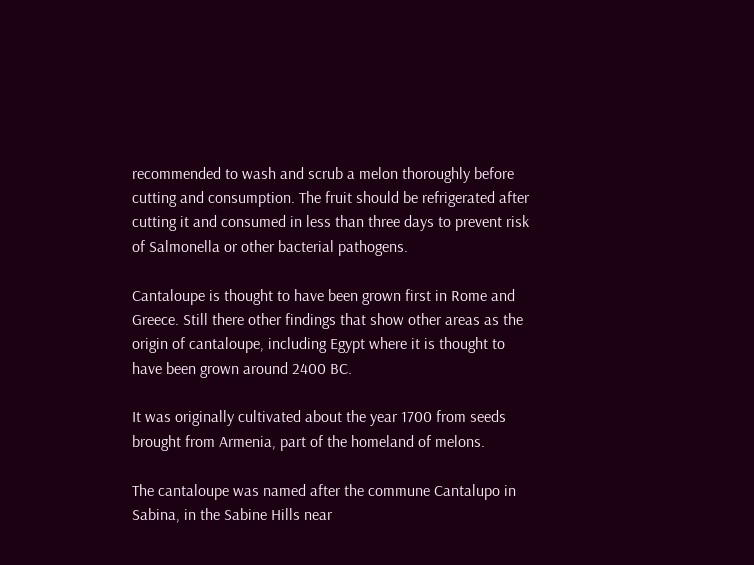recommended to wash and scrub a melon thoroughly before cutting and consumption. The fruit should be refrigerated after cutting it and consumed in less than three days to prevent risk of Salmonella or other bacterial pathogens.

Cantaloupe is thought to have been grown first in Rome and Greece. Still there other findings that show other areas as the origin of cantaloupe, including Egypt where it is thought to have been grown around 2400 BC.

It was originally cultivated about the year 1700 from seeds brought from Armenia, part of the homeland of melons.

The cantaloupe was named after the commune Cantalupo in Sabina, in the Sabine Hills near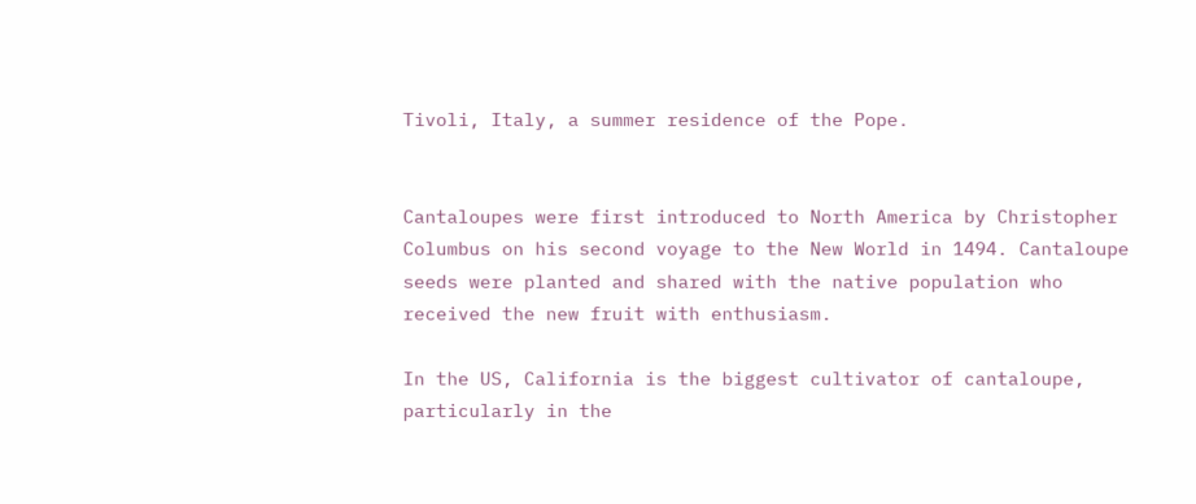Tivoli, Italy, a summer residence of the Pope.


Cantaloupes were first introduced to North America by Christopher Columbus on his second voyage to the New World in 1494. Cantaloupe seeds were planted and shared with the native population who received the new fruit with enthusiasm.

In the US, California is the biggest cultivator of cantaloupe, particularly in the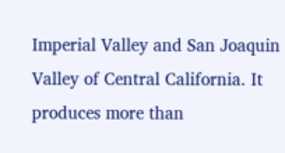Imperial Valley and San Joaquin Valley of Central California. It produces more than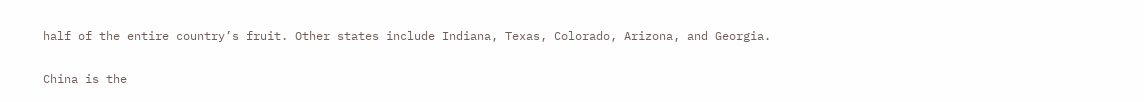half of the entire country’s fruit. Other states include Indiana, Texas, Colorado, Arizona, and Georgia.

China is the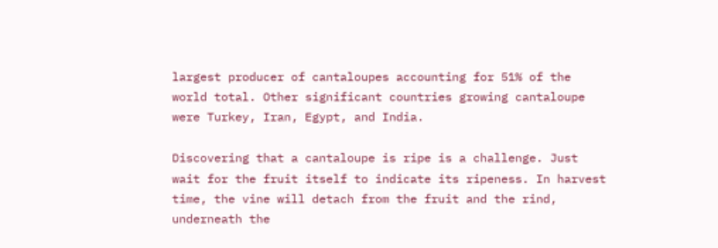largest producer of cantaloupes accounting for 51% of the world total. Other significant countries growing cantaloupe were Turkey, Iran, Egypt, and India.

Discovering that a cantaloupe is ripe is a challenge. Just wait for the fruit itself to indicate its ripeness. In harvest time, the vine will detach from the fruit and the rind, underneath the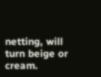netting, will turn beige or cream.